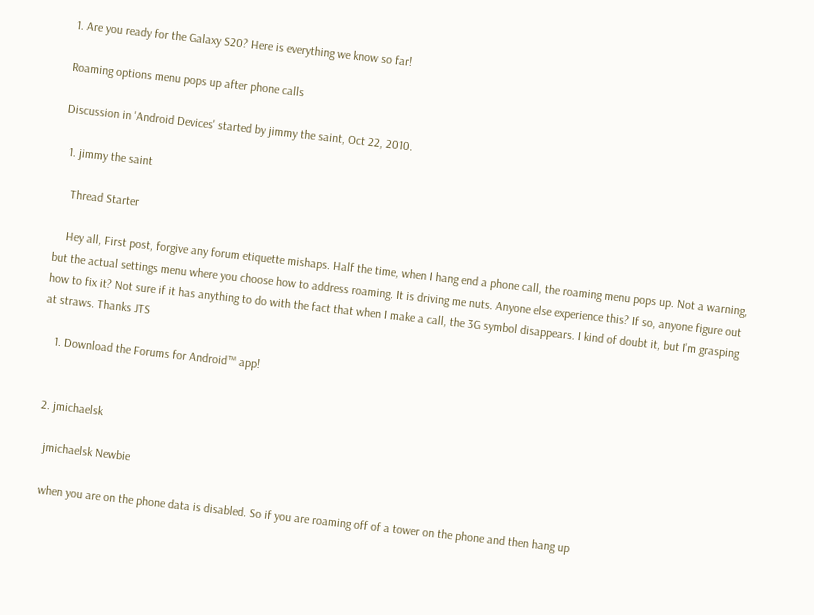1. Are you ready for the Galaxy S20? Here is everything we know so far!

Roaming options menu pops up after phone calls

Discussion in 'Android Devices' started by jimmy the saint, Oct 22, 2010.

  1. jimmy the saint

    Thread Starter

    Hey all, First post, forgive any forum etiquette mishaps. Half the time, when I hang end a phone call, the roaming menu pops up. Not a warning, but the actual settings menu where you choose how to address roaming. It is driving me nuts. Anyone else experience this? If so, anyone figure out how to fix it? Not sure if it has anything to do with the fact that when I make a call, the 3G symbol disappears. I kind of doubt it, but I'm grasping at straws. Thanks JTS

    1. Download the Forums for Android™ app!


  2. jmichaelsk

    jmichaelsk Newbie

    when you are on the phone data is disabled. So if you are roaming off of a tower on the phone and then hang up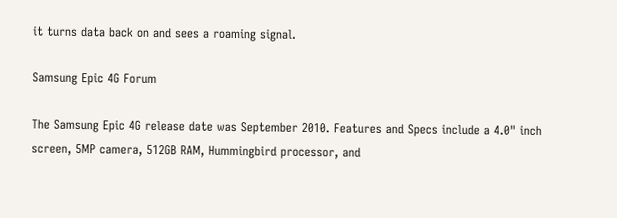it turns data back on and sees a roaming signal.

Samsung Epic 4G Forum

The Samsung Epic 4G release date was September 2010. Features and Specs include a 4.0" inch screen, 5MP camera, 512GB RAM, Hummingbird processor, and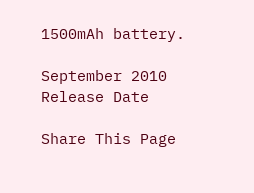1500mAh battery.

September 2010
Release Date

Share This Page